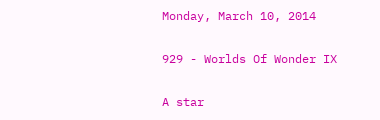Monday, March 10, 2014

929 - Worlds Of Wonder IX

A star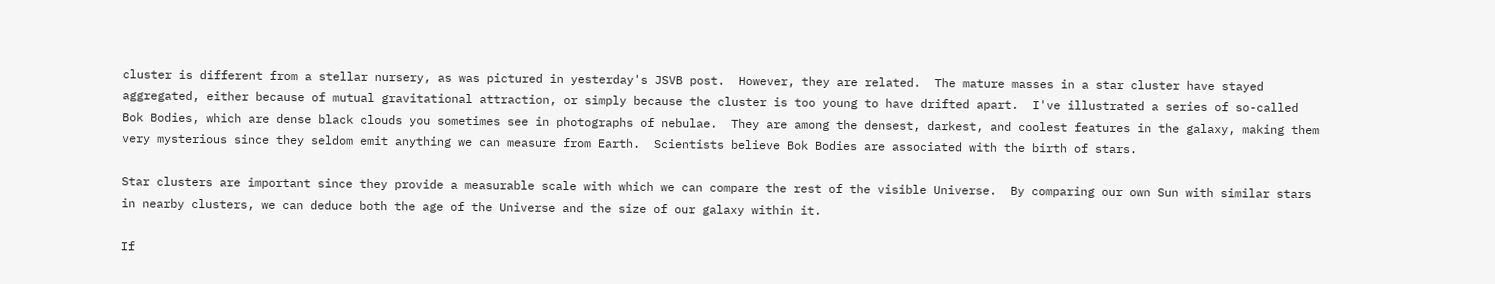cluster is different from a stellar nursery, as was pictured in yesterday's JSVB post.  However, they are related.  The mature masses in a star cluster have stayed aggregated, either because of mutual gravitational attraction, or simply because the cluster is too young to have drifted apart.  I've illustrated a series of so-called Bok Bodies, which are dense black clouds you sometimes see in photographs of nebulae.  They are among the densest, darkest, and coolest features in the galaxy, making them very mysterious since they seldom emit anything we can measure from Earth.  Scientists believe Bok Bodies are associated with the birth of stars.

Star clusters are important since they provide a measurable scale with which we can compare the rest of the visible Universe.  By comparing our own Sun with similar stars in nearby clusters, we can deduce both the age of the Universe and the size of our galaxy within it.

If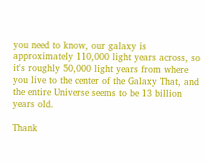you need to know, our galaxy is approximately 110,000 light years across, so it's roughly 50,000 light years from where you live to the center of the Galaxy That, and the entire Universe seems to be 13 billion years old.

Thank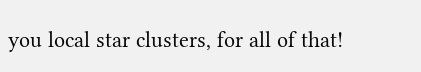you local star clusters, for all of that!